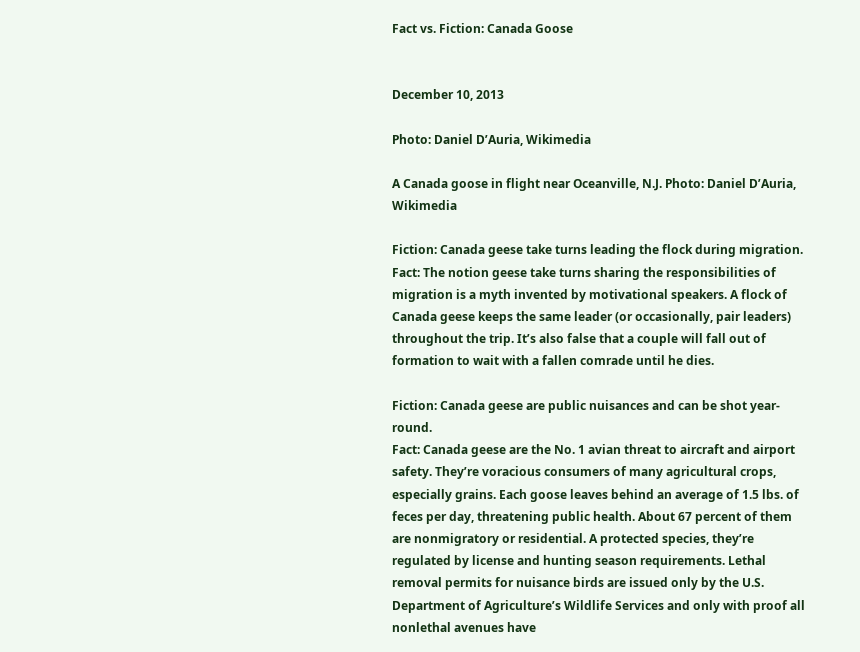Fact vs. Fiction: Canada Goose


December 10, 2013

Photo: Daniel D’Auria, Wikimedia

A Canada goose in flight near Oceanville, N.J. Photo: Daniel D’Auria, Wikimedia

Fiction: Canada geese take turns leading the flock during migration.
Fact: The notion geese take turns sharing the responsibilities of migration is a myth invented by motivational speakers. A flock of Canada geese keeps the same leader (or occasionally, pair leaders) throughout the trip. It’s also false that a couple will fall out of formation to wait with a fallen comrade until he dies.

Fiction: Canada geese are public nuisances and can be shot year-round.
Fact: Canada geese are the No. 1 avian threat to aircraft and airport safety. They’re voracious consumers of many agricultural crops, especially grains. Each goose leaves behind an average of 1.5 lbs. of feces per day, threatening public health. About 67 percent of them are nonmigratory or residential. A protected species, they’re regulated by license and hunting season requirements. Lethal removal permits for nuisance birds are issued only by the U.S. Department of Agriculture’s Wildlife Services and only with proof all nonlethal avenues have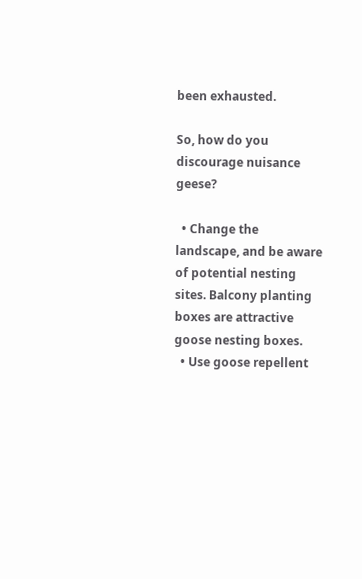been exhausted.

So, how do you discourage nuisance geese?

  • Change the landscape, and be aware of potential nesting sites. Balcony planting boxes are attractive goose nesting boxes.
  • Use goose repellent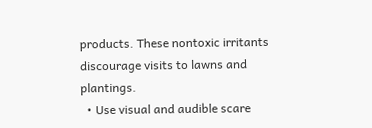products. These nontoxic irritants discourage visits to lawns and plantings.
  • Use visual and audible scare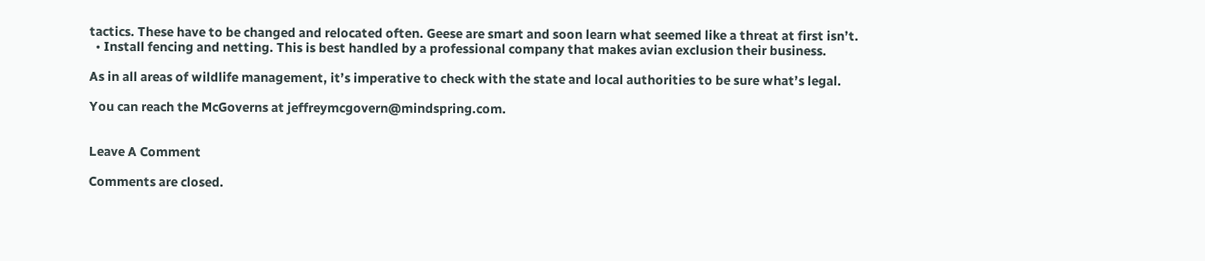tactics. These have to be changed and relocated often. Geese are smart and soon learn what seemed like a threat at first isn’t.
  • Install fencing and netting. This is best handled by a professional company that makes avian exclusion their business.

As in all areas of wildlife management, it’s imperative to check with the state and local authorities to be sure what’s legal.

You can reach the McGoverns at jeffreymcgovern@mindspring.com.


Leave A Comment

Comments are closed.